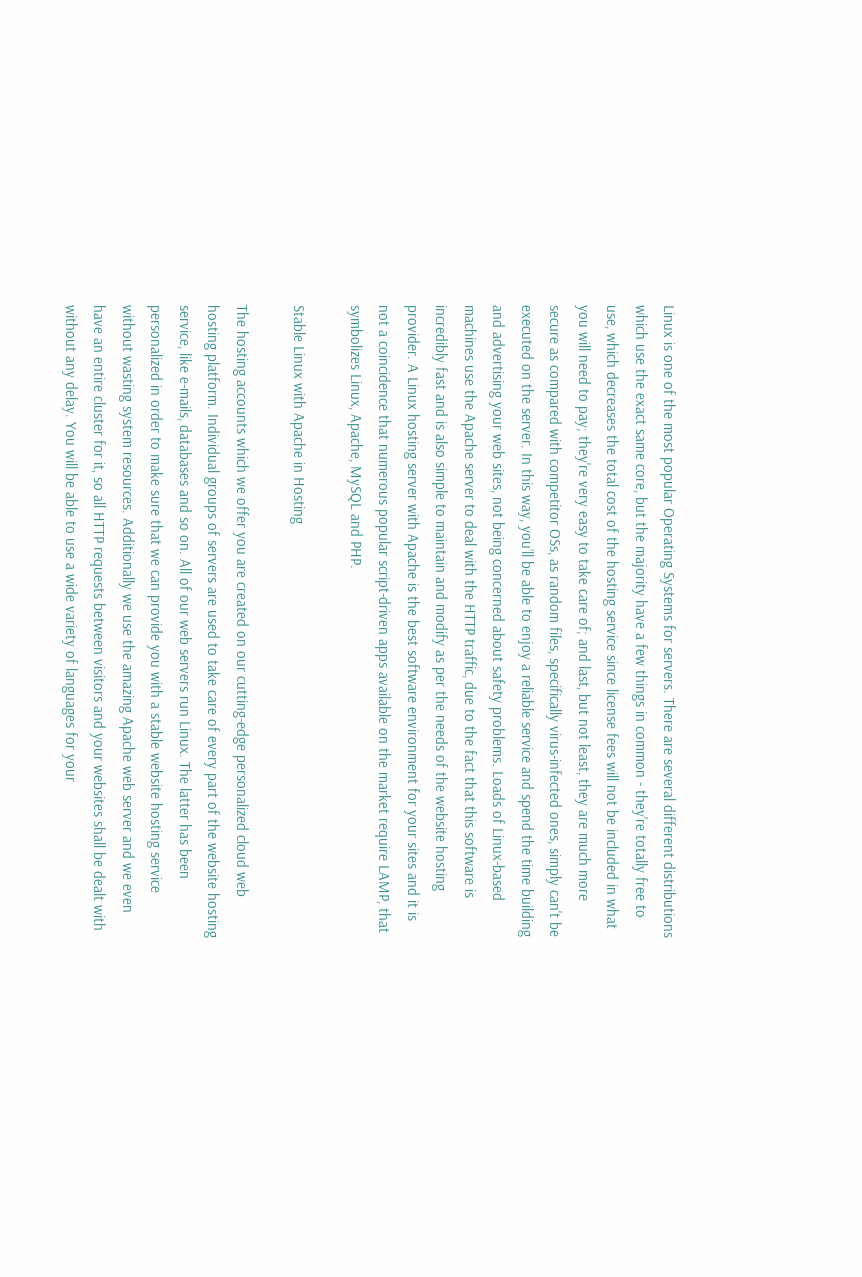Linux is one of the most popular Operating Systems for servers. There are several different distributions which use the exact same core, but the majority have a few things in common - they're totally free to use, which decreases the total cost of the hosting service since license fees will not be included in what you will need to pay; they're very easy to take care of; and last, but not least, they are much more secure as compared with competitor OSs, as random files, specifically virus-infected ones, simply can't be executed on the server. In this way, you’ll be able to enjoy a reliable service and spend the time building and advertising your web sites, not being concerned about safety problems. Loads of Linux-based machines use the Apache server to deal with the HTTP traffic, due to the fact that this software is incredibly fast and is also simple to maintain and modify as per the needs of the website hosting provider. A Linux hosting server with Apache is the best software environment for your sites and it is not a coincidence that numerous popular script-driven apps available on the market require LAMP, that symbolizes Linux, Apache, MySQL and PHP.

Stable Linux with Apache in Hosting

The hosting accounts which we offer you are created on our cutting-edge personalized cloud web hosting platform. Individual groups of servers are used to take care of every part of the website hosting service, like e-mails, databases and so on. All of our web servers run Linux. The latter has been personalized in order to make sure that we can provide you with a stable website hosting service without wasting system resources. Additionally we use the amazing Apache web server and we even have an entire cluster for it, so all HTTP requests between visitors and your websites shall be dealt with without any delay. You will be able to use a wide variety of languages for your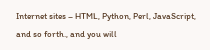Internet sites – HTML, Python, Perl, JavaScript, and so forth., and you will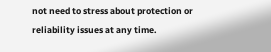not need to stress about protection or reliability issues at any time.